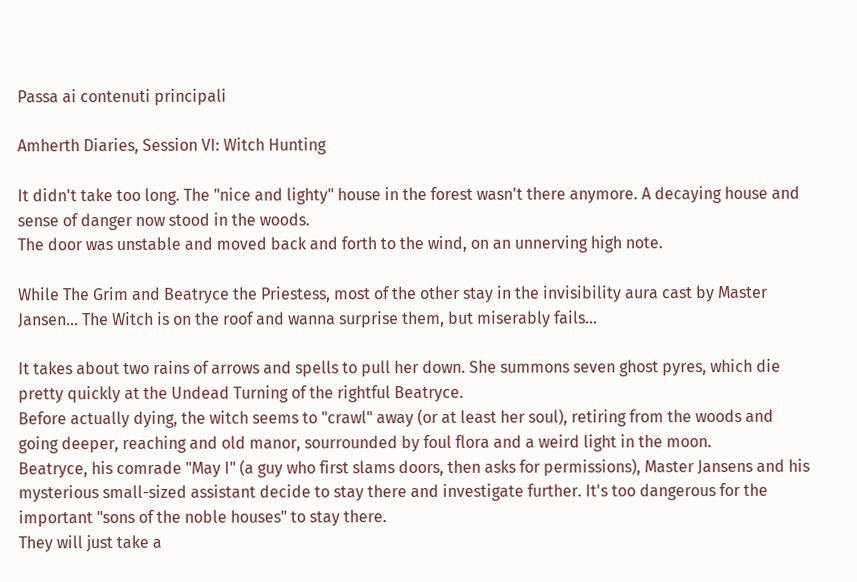Passa ai contenuti principali

Amherth Diaries, Session VI: Witch Hunting

It didn't take too long. The "nice and lighty" house in the forest wasn't there anymore. A decaying house and sense of danger now stood in the woods.
The door was unstable and moved back and forth to the wind, on an unnerving high note.

While The Grim and Beatryce the Priestess, most of the other stay in the invisibility aura cast by Master Jansen... The Witch is on the roof and wanna surprise them, but miserably fails...

It takes about two rains of arrows and spells to pull her down. She summons seven ghost pyres, which die pretty quickly at the Undead Turning of the rightful Beatryce.
Before actually dying, the witch seems to "crawl" away (or at least her soul), retiring from the woods and going deeper, reaching and old manor, sourrounded by foul flora and a weird light in the moon.
Beatryce, his comrade "May I" (a guy who first slams doors, then asks for permissions), Master Jansens and his mysterious small-sized assistant decide to stay there and investigate further. It's too dangerous for the important "sons of the noble houses" to stay there.
They will just take a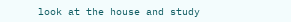look at the house and study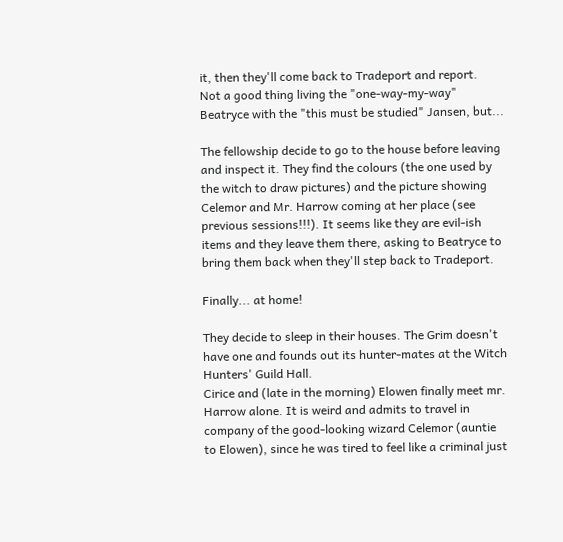it, then they'll come back to Tradeport and report.
Not a good thing living the "one-way-my-way" Beatryce with the "this must be studied" Jansen, but...

The fellowship decide to go to the house before leaving and inspect it. They find the colours (the one used by the witch to draw pictures) and the picture showing Celemor and Mr. Harrow coming at her place (see previous sessions!!!). It seems like they are evil-ish items and they leave them there, asking to Beatryce to bring them back when they'll step back to Tradeport.

Finally... at home!

They decide to sleep in their houses. The Grim doesn't have one and founds out its hunter-mates at the Witch Hunters' Guild Hall.
Cirice and (late in the morning) Elowen finally meet mr. Harrow alone. It is weird and admits to travel in company of the good-looking wizard Celemor (auntie to Elowen), since he was tired to feel like a criminal just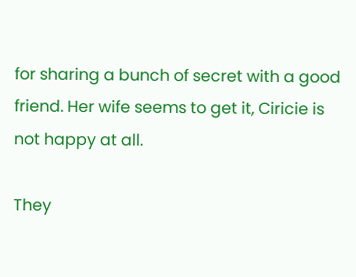for sharing a bunch of secret with a good friend. Her wife seems to get it, Ciricie is not happy at all.

They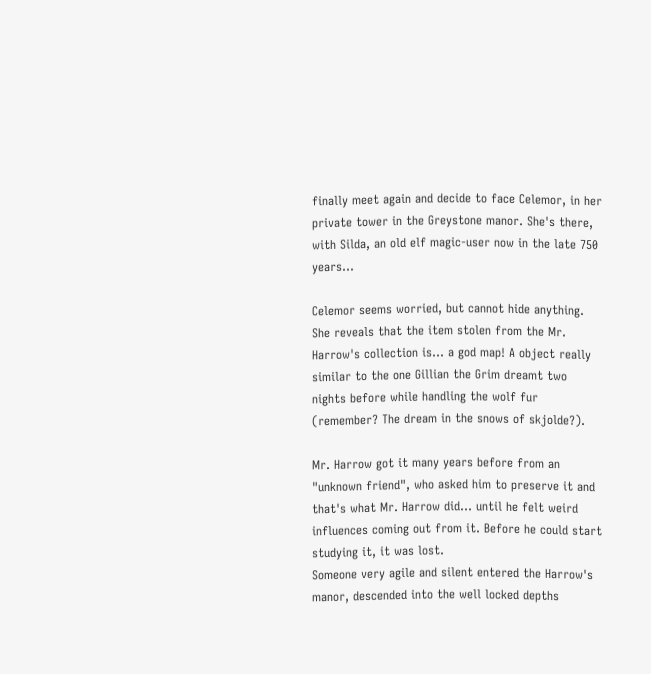finally meet again and decide to face Celemor, in her private tower in the Greystone manor. She's there, with Silda, an old elf magic-user now in the late 750 years...

Celemor seems worried, but cannot hide anything. She reveals that the item stolen from the Mr. Harrow's collection is... a god map! A object really similar to the one Gillian the Grim dreamt two nights before while handling the wolf fur (remember? The dream in the snows of skjolde?).

Mr. Harrow got it many years before from an "unknown friend", who asked him to preserve it and that's what Mr. Harrow did... until he felt weird influences coming out from it. Before he could start studying it, it was lost.
Someone very agile and silent entered the Harrow's manor, descended into the well locked depths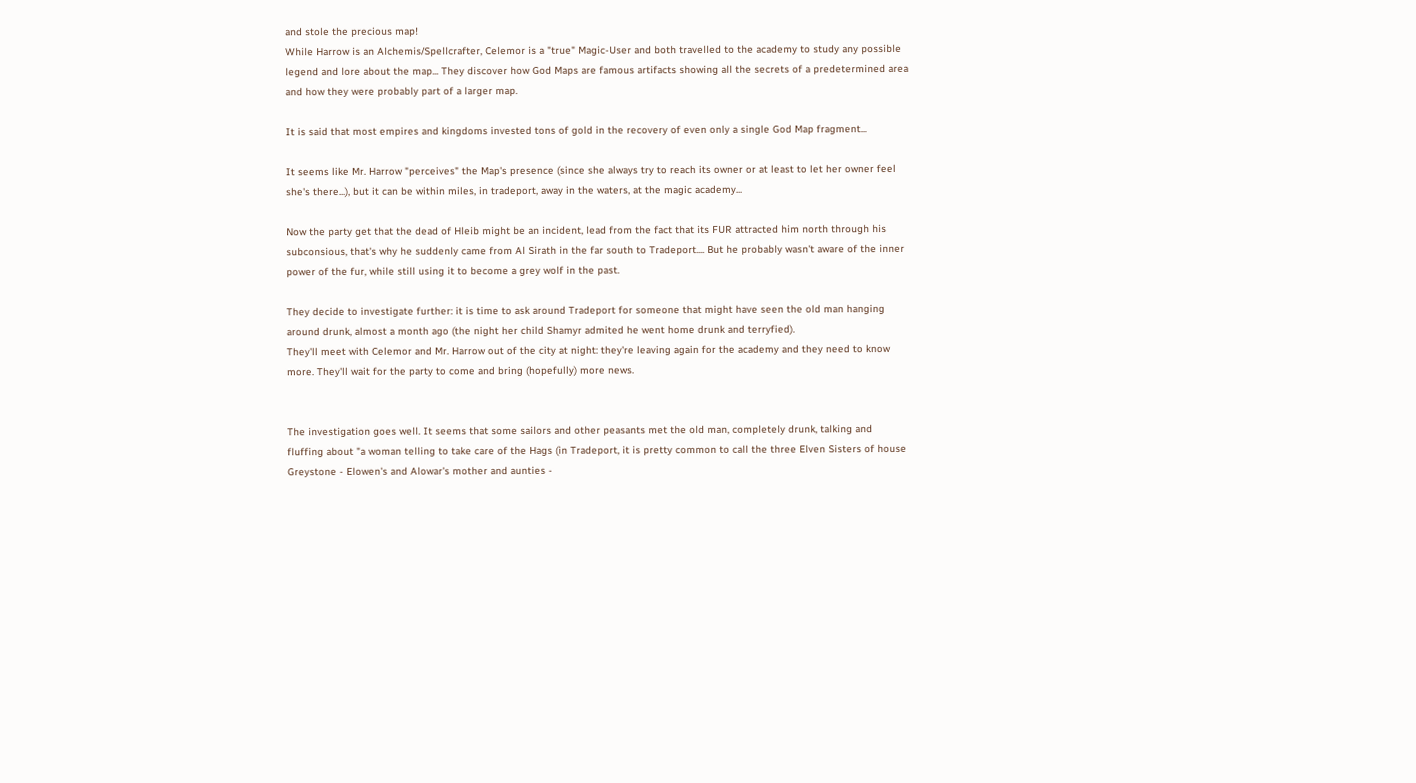and stole the precious map!
While Harrow is an Alchemis/Spellcrafter, Celemor is a "true" Magic-User and both travelled to the academy to study any possible legend and lore about the map... They discover how God Maps are famous artifacts showing all the secrets of a predetermined area and how they were probably part of a larger map.

It is said that most empires and kingdoms invested tons of gold in the recovery of even only a single God Map fragment...

It seems like Mr. Harrow "perceives" the Map's presence (since she always try to reach its owner or at least to let her owner feel she's there...), but it can be within miles, in tradeport, away in the waters, at the magic academy...

Now the party get that the dead of Hleib might be an incident, lead from the fact that its FUR attracted him north through his subconsious, that's why he suddenly came from Al Sirath in the far south to Tradeport.... But he probably wasn't aware of the inner power of the fur, while still using it to become a grey wolf in the past.

They decide to investigate further: it is time to ask around Tradeport for someone that might have seen the old man hanging around drunk, almost a month ago (the night her child Shamyr admited he went home drunk and terryfied).
They'll meet with Celemor and Mr. Harrow out of the city at night: they're leaving again for the academy and they need to know more. They'll wait for the party to come and bring (hopefully) more news.


The investigation goes well. It seems that some sailors and other peasants met the old man, completely drunk, talking and fluffing about "a woman telling to take care of the Hags (in Tradeport, it is pretty common to call the three Elven Sisters of house Greystone - Elowen's and Alowar's mother and aunties -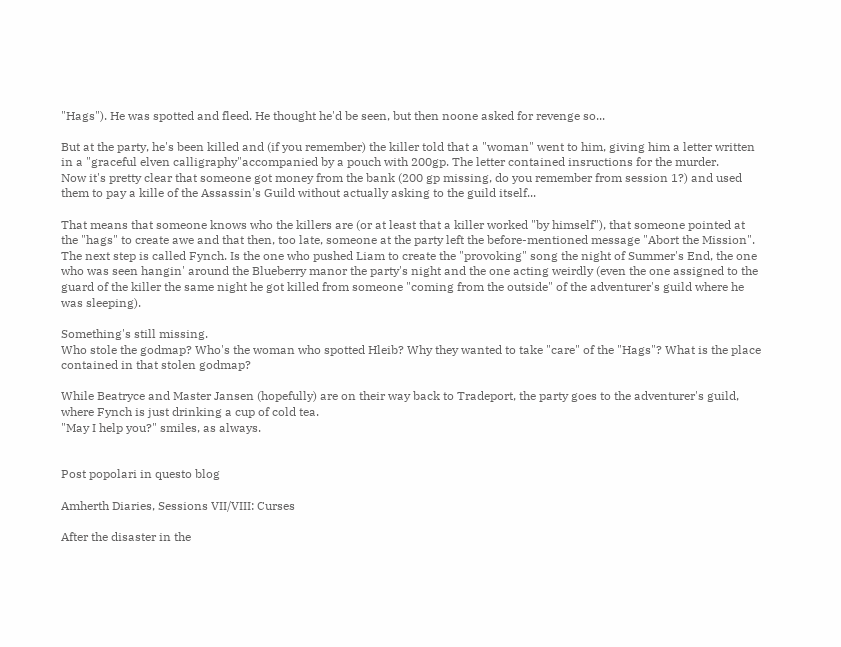"Hags"). He was spotted and fleed. He thought he'd be seen, but then noone asked for revenge so...

But at the party, he's been killed and (if you remember) the killer told that a "woman" went to him, giving him a letter written in a "graceful elven calligraphy"accompanied by a pouch with 200gp. The letter contained insructions for the murder.
Now it's pretty clear that someone got money from the bank (200 gp missing, do you remember from session 1?) and used them to pay a kille of the Assassin's Guild without actually asking to the guild itself...

That means that someone knows who the killers are (or at least that a killer worked "by himself"), that someone pointed at the "hags" to create awe and that then, too late, someone at the party left the before-mentioned message "Abort the Mission".
The next step is called Fynch. Is the one who pushed Liam to create the "provoking" song the night of Summer's End, the one who was seen hangin' around the Blueberry manor the party's night and the one acting weirdly (even the one assigned to the guard of the killer the same night he got killed from someone "coming from the outside" of the adventurer's guild where he was sleeping).

Something's still missing.
Who stole the godmap? Who's the woman who spotted Hleib? Why they wanted to take "care" of the "Hags"? What is the place contained in that stolen godmap?

While Beatryce and Master Jansen (hopefully) are on their way back to Tradeport, the party goes to the adventurer's guild, where Fynch is just drinking a cup of cold tea.
"May I help you?" smiles, as always.


Post popolari in questo blog

Amherth Diaries, Sessions VII/VIII: Curses

After the disaster in the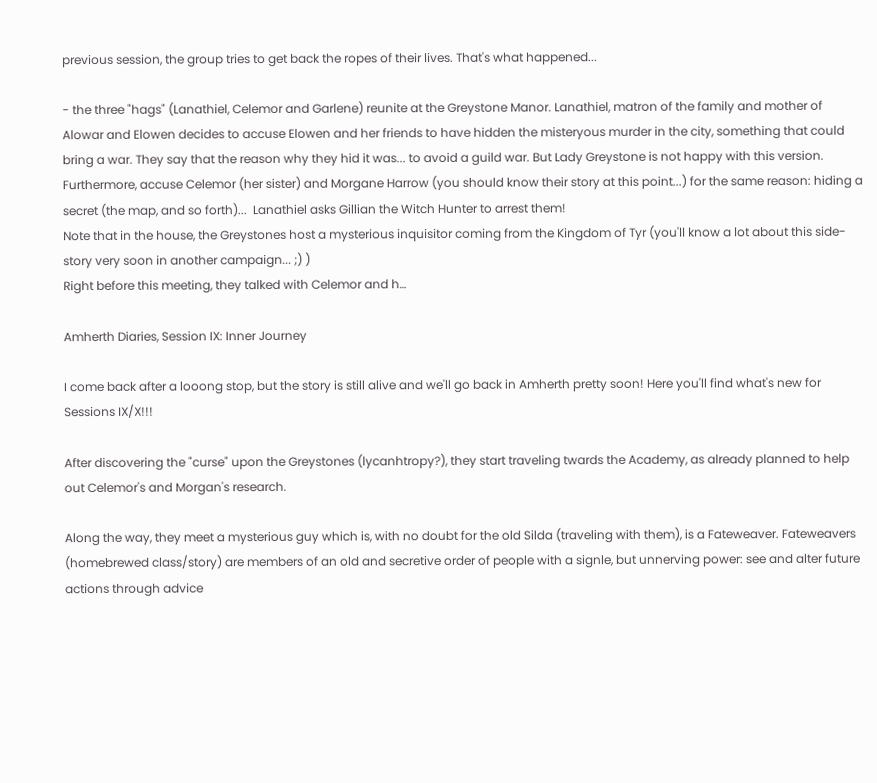previous session, the group tries to get back the ropes of their lives. That's what happened...

- the three "hags" (Lanathiel, Celemor and Garlene) reunite at the Greystone Manor. Lanathiel, matron of the family and mother of Alowar and Elowen decides to accuse Elowen and her friends to have hidden the misteryous murder in the city, something that could bring a war. They say that the reason why they hid it was... to avoid a guild war. But Lady Greystone is not happy with this version. Furthermore, accuse Celemor (her sister) and Morgane Harrow (you should know their story at this point...) for the same reason: hiding a secret (the map, and so forth)...  Lanathiel asks Gillian the Witch Hunter to arrest them!
Note that in the house, the Greystones host a mysterious inquisitor coming from the Kingdom of Tyr (you'll know a lot about this side-story very soon in another campaign... ;) )
Right before this meeting, they talked with Celemor and h…

Amherth Diaries, Session IX: Inner Journey

I come back after a looong stop, but the story is still alive and we'll go back in Amherth pretty soon! Here you'll find what's new for Sessions IX/X!!!

After discovering the "curse" upon the Greystones (lycanhtropy?), they start traveling twards the Academy, as already planned to help out Celemor's and Morgan's research.

Along the way, they meet a mysterious guy which is, with no doubt for the old Silda (traveling with them), is a Fateweaver. Fateweavers (homebrewed class/story) are members of an old and secretive order of people with a signle, but unnerving power: see and alter future actions through advice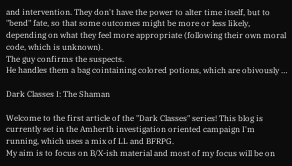and intervention. They don't have the power to alter time itself, but to "bend" fate, so that some outcomes might be more or less likely, depending on what they feel more appropriate (following their own moral code, which is unknown).
The guy confirms the suspects.
He handles them a bag cointaining colored potions, which are obivously …

Dark Classes I: The Shaman

Welcome to the first article of the "Dark Classes" series! This blog is currently set in the Amherth investigation oriented campaign I'm running, which uses a mix of LL and BFRPG.
My aim is to focus on B/X-ish material and most of my focus will be on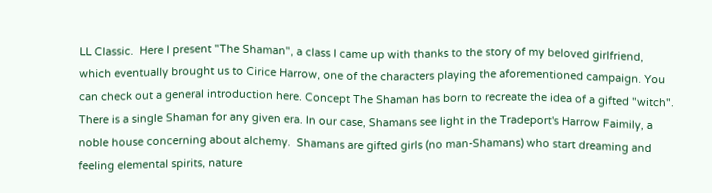LL Classic.  Here I present "The Shaman", a class I came up with thanks to the story of my beloved girlfriend, which eventually brought us to Cirice Harrow, one of the characters playing the aforementioned campaign. You can check out a general introduction here. Concept The Shaman has born to recreate the idea of a gifted "witch". There is a single Shaman for any given era. In our case, Shamans see light in the Tradeport's Harrow Faimily, a noble house concerning about alchemy.  Shamans are gifted girls (no man-Shamans) who start dreaming and feeling elemental spirits, nature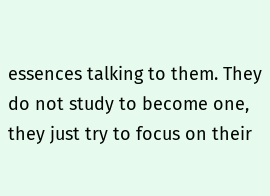essences talking to them. They do not study to become one, they just try to focus on their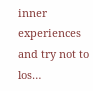inner experiences and try not to los…